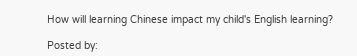How will learning Chinese impact my child's English learning?

Posted by: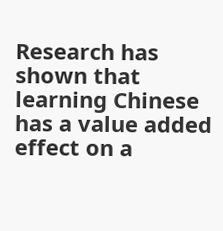Research has shown that learning Chinese has a value added effect on a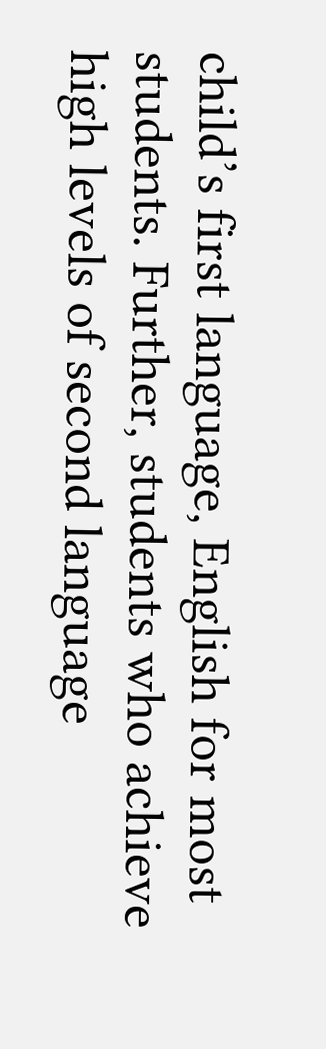child’s first language, English for most students. Further, students who achieve high levels of second language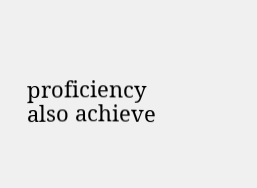proficiency also achieve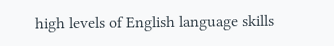high levels of English language skills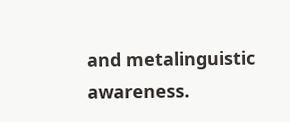and metalinguistic awareness.